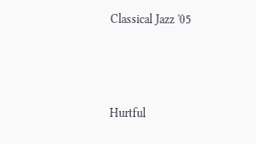Classical Jazz '05



Hurtful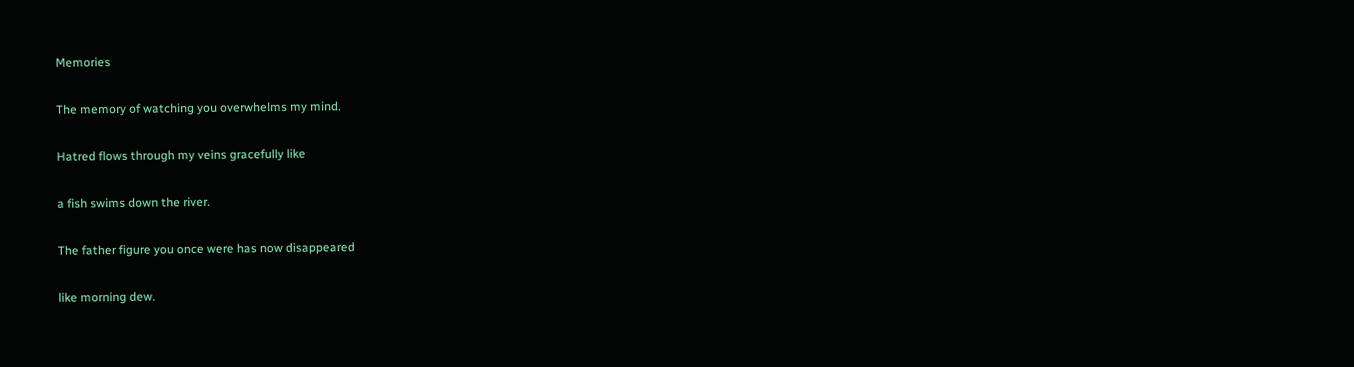Memories

The memory of watching you overwhelms my mind.

Hatred flows through my veins gracefully like

a fish swims down the river.

The father figure you once were has now disappeared

like morning dew.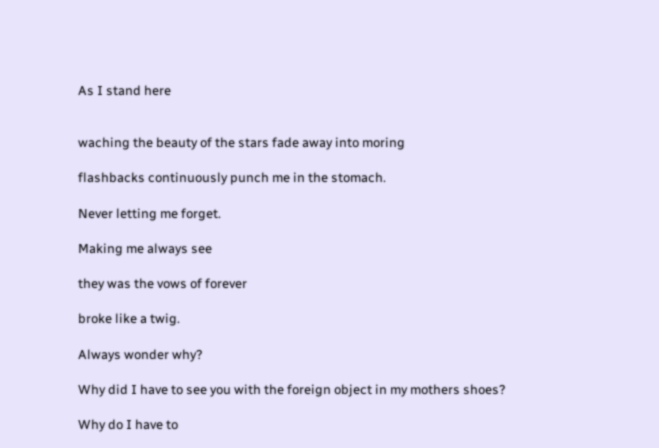As I stand here


waching the beauty of the stars fade away into moring

flashbacks continuously punch me in the stomach.

Never letting me forget.

Making me always see

they was the vows of forever

broke like a twig.

Always wonder why?

Why did I have to see you with the foreign object in my mothers shoes?

Why do I have to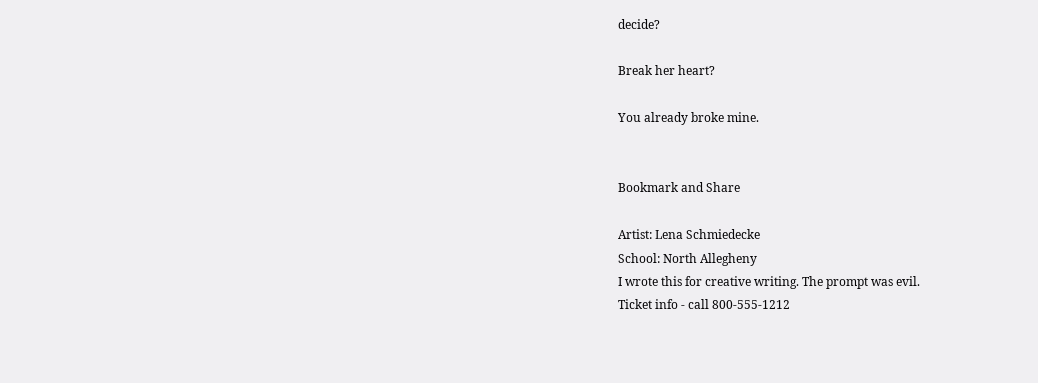decide?

Break her heart?

You already broke mine.


Bookmark and Share

Artist: Lena Schmiedecke
School: North Allegheny
I wrote this for creative writing. The prompt was evil.
Ticket info - call 800-555-1212